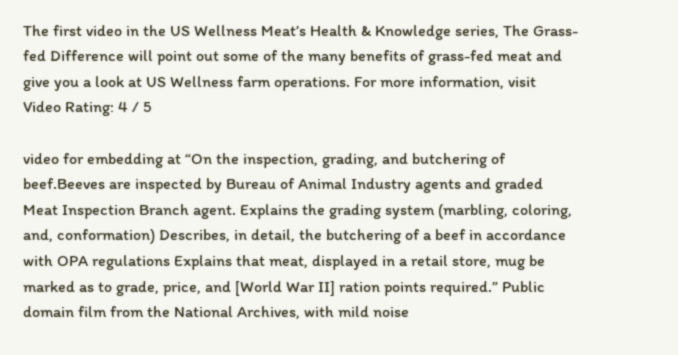The first video in the US Wellness Meat’s Health & Knowledge series, The Grass-fed Difference will point out some of the many benefits of grass-fed meat and give you a look at US Wellness farm operations. For more information, visit
Video Rating: 4 / 5

video for embedding at “On the inspection, grading, and butchering of beef.Beeves are inspected by Bureau of Animal Industry agents and graded Meat Inspection Branch agent. Explains the grading system (marbling, coloring, and, conformation) Describes, in detail, the butchering of a beef in accordance with OPA regulations Explains that meat, displayed in a retail store, mug be marked as to grade, price, and [World War II] ration points required.” Public domain film from the National Archives, with mild noise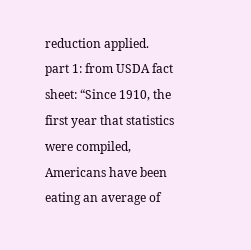reduction applied. part 1: from USDA fact sheet: “Since 1910, the first year that statistics were compiled, Americans have been eating an average of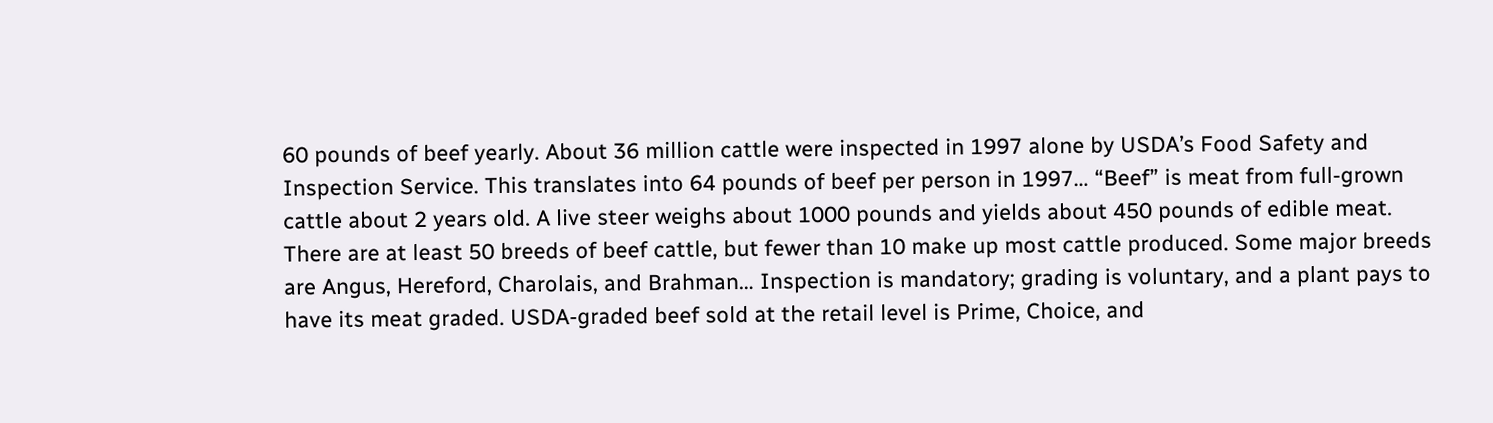60 pounds of beef yearly. About 36 million cattle were inspected in 1997 alone by USDA’s Food Safety and Inspection Service. This translates into 64 pounds of beef per person in 1997… “Beef” is meat from full-grown cattle about 2 years old. A live steer weighs about 1000 pounds and yields about 450 pounds of edible meat. There are at least 50 breeds of beef cattle, but fewer than 10 make up most cattle produced. Some major breeds are Angus, Hereford, Charolais, and Brahman… Inspection is mandatory; grading is voluntary, and a plant pays to have its meat graded. USDA-graded beef sold at the retail level is Prime, Choice, and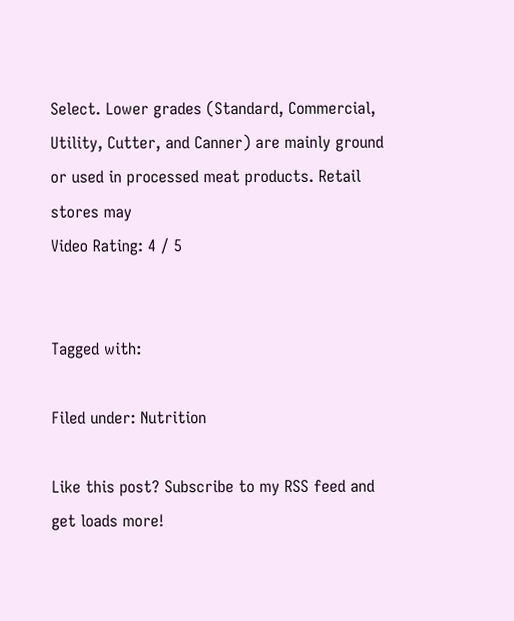Select. Lower grades (Standard, Commercial, Utility, Cutter, and Canner) are mainly ground or used in processed meat products. Retail stores may
Video Rating: 4 / 5


Tagged with:

Filed under: Nutrition

Like this post? Subscribe to my RSS feed and get loads more!